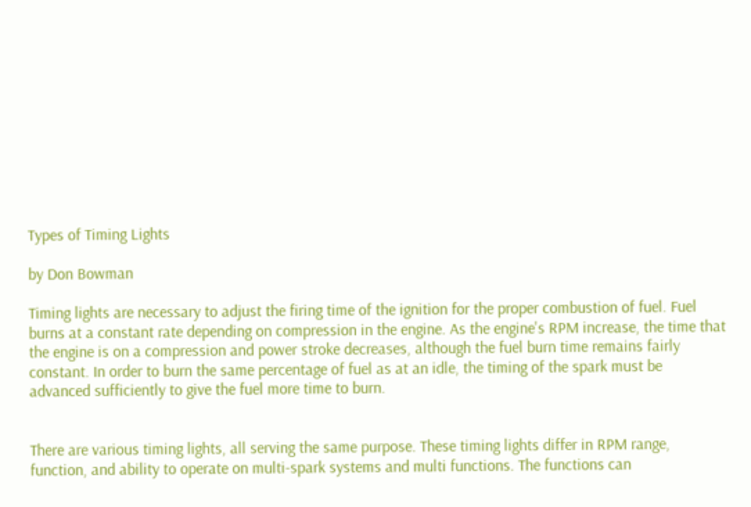Types of Timing Lights

by Don Bowman

Timing lights are necessary to adjust the firing time of the ignition for the proper combustion of fuel. Fuel burns at a constant rate depending on compression in the engine. As the engine's RPM increase, the time that the engine is on a compression and power stroke decreases, although the fuel burn time remains fairly constant. In order to burn the same percentage of fuel as at an idle, the timing of the spark must be advanced sufficiently to give the fuel more time to burn.


There are various timing lights, all serving the same purpose. These timing lights differ in RPM range, function, and ability to operate on multi-spark systems and multi functions. The functions can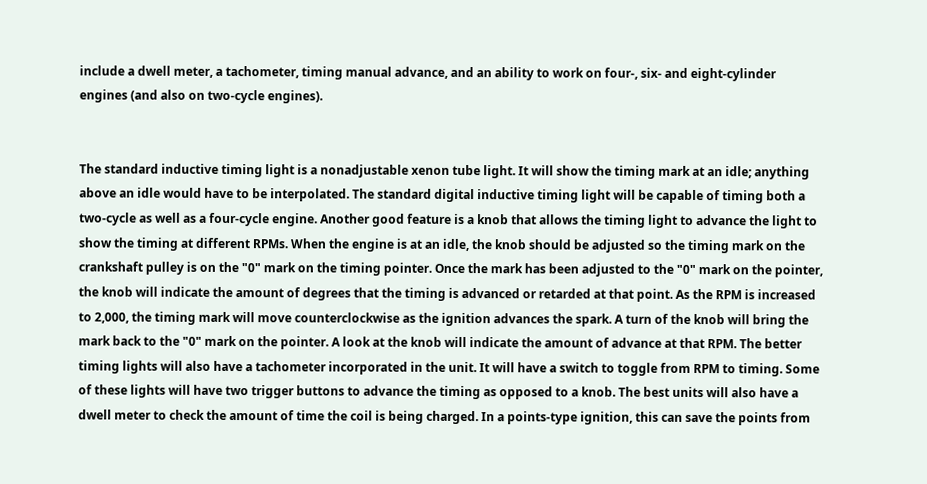include a dwell meter, a tachometer, timing manual advance, and an ability to work on four-, six- and eight-cylinder engines (and also on two-cycle engines).


The standard inductive timing light is a nonadjustable xenon tube light. It will show the timing mark at an idle; anything above an idle would have to be interpolated. The standard digital inductive timing light will be capable of timing both a two-cycle as well as a four-cycle engine. Another good feature is a knob that allows the timing light to advance the light to show the timing at different RPMs. When the engine is at an idle, the knob should be adjusted so the timing mark on the crankshaft pulley is on the "0" mark on the timing pointer. Once the mark has been adjusted to the "0" mark on the pointer, the knob will indicate the amount of degrees that the timing is advanced or retarded at that point. As the RPM is increased to 2,000, the timing mark will move counterclockwise as the ignition advances the spark. A turn of the knob will bring the mark back to the "0" mark on the pointer. A look at the knob will indicate the amount of advance at that RPM. The better timing lights will also have a tachometer incorporated in the unit. It will have a switch to toggle from RPM to timing. Some of these lights will have two trigger buttons to advance the timing as opposed to a knob. The best units will also have a dwell meter to check the amount of time the coil is being charged. In a points-type ignition, this can save the points from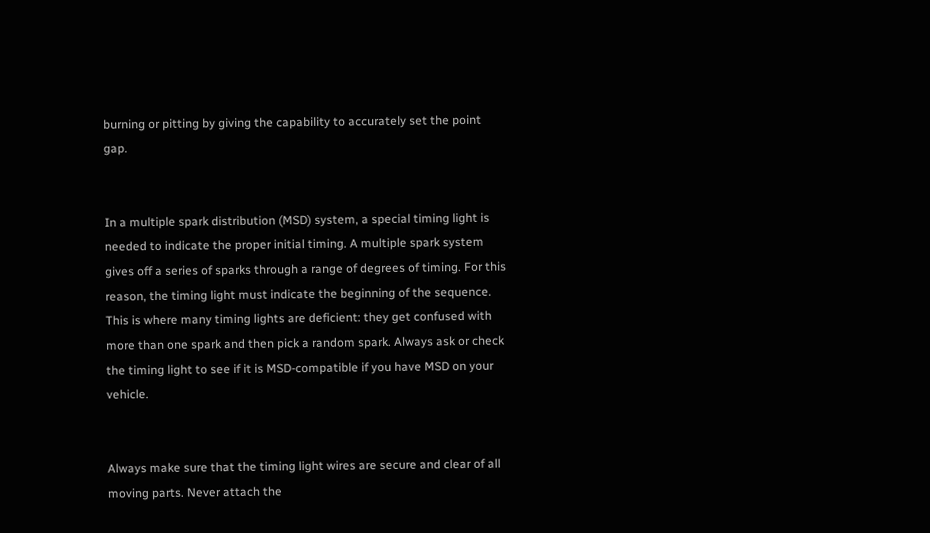burning or pitting by giving the capability to accurately set the point gap.


In a multiple spark distribution (MSD) system, a special timing light is needed to indicate the proper initial timing. A multiple spark system gives off a series of sparks through a range of degrees of timing. For this reason, the timing light must indicate the beginning of the sequence. This is where many timing lights are deficient: they get confused with more than one spark and then pick a random spark. Always ask or check the timing light to see if it is MSD-compatible if you have MSD on your vehicle.


Always make sure that the timing light wires are secure and clear of all moving parts. Never attach the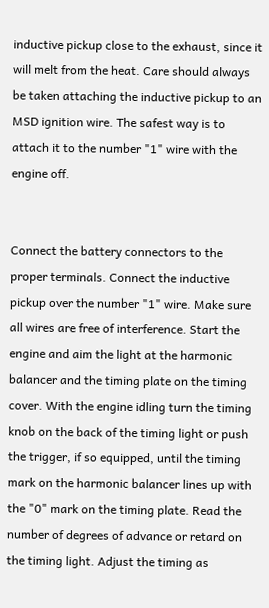inductive pickup close to the exhaust, since it will melt from the heat. Care should always be taken attaching the inductive pickup to an MSD ignition wire. The safest way is to attach it to the number "1" wire with the engine off.


Connect the battery connectors to the proper terminals. Connect the inductive pickup over the number "1" wire. Make sure all wires are free of interference. Start the engine and aim the light at the harmonic balancer and the timing plate on the timing cover. With the engine idling turn the timing knob on the back of the timing light or push the trigger, if so equipped, until the timing mark on the harmonic balancer lines up with the "0" mark on the timing plate. Read the number of degrees of advance or retard on the timing light. Adjust the timing as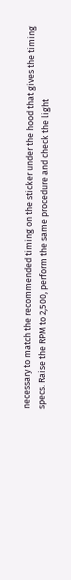necessary to match the recommended timing on the sticker under the hood that gives the timing specs. Raise the RPM to 2,500, perform the same procedure and check the light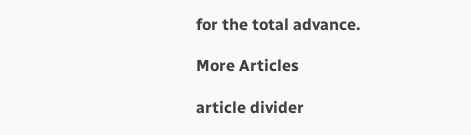for the total advance.

More Articles

article divider